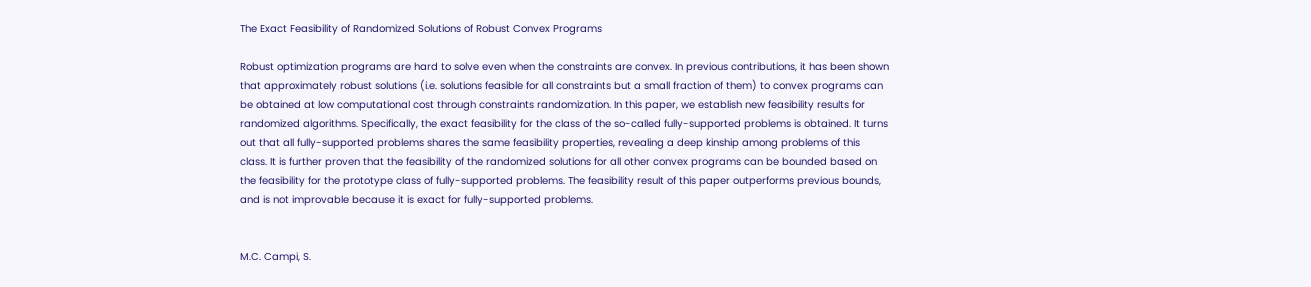The Exact Feasibility of Randomized Solutions of Robust Convex Programs

Robust optimization programs are hard to solve even when the constraints are convex. In previous contributions, it has been shown that approximately robust solutions (i.e. solutions feasible for all constraints but a small fraction of them) to convex programs can be obtained at low computational cost through constraints randomization. In this paper, we establish new feasibility results for randomized algorithms. Specifically, the exact feasibility for the class of the so-called fully-supported problems is obtained. It turns out that all fully-supported problems shares the same feasibility properties, revealing a deep kinship among problems of this class. It is further proven that the feasibility of the randomized solutions for all other convex programs can be bounded based on the feasibility for the prototype class of fully-supported problems. The feasibility result of this paper outperforms previous bounds, and is not improvable because it is exact for fully-supported problems.


M.C. Campi, S.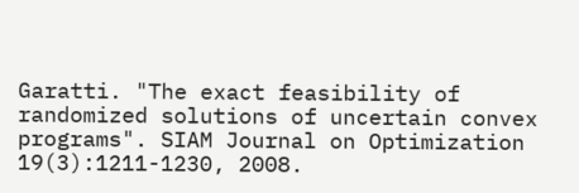Garatti. "The exact feasibility of randomized solutions of uncertain convex programs". SIAM Journal on Optimization 19(3):1211-1230, 2008.